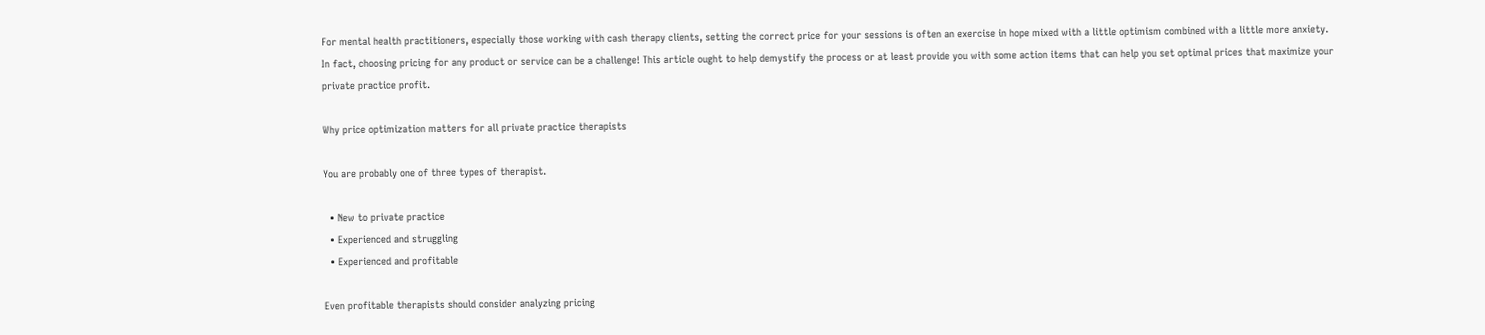For mental health practitioners, especially those working with cash therapy clients, setting the correct price for your sessions is often an exercise in hope mixed with a little optimism combined with a little more anxiety. In fact, choosing pricing for any product or service can be a challenge! This article ought to help demystify the process or at least provide you with some action items that can help you set optimal prices that maximize your private practice profit.

Why price optimization matters for all private practice therapists

You are probably one of three types of therapist.

  • New to private practice
  • Experienced and struggling
  • Experienced and profitable

Even profitable therapists should consider analyzing pricing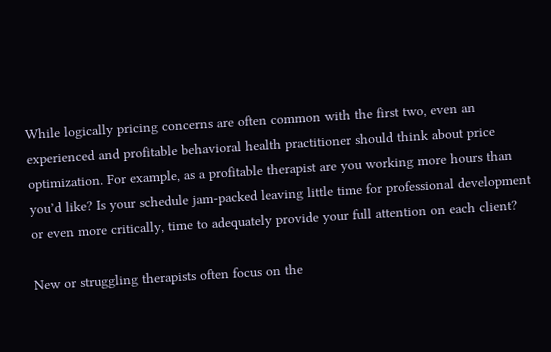While logically pricing concerns are often common with the first two, even an experienced and profitable behavioral health practitioner should think about price optimization. For example, as a profitable therapist are you working more hours than you’d like? Is your schedule jam-packed leaving little time for professional development or even more critically, time to adequately provide your full attention on each client?

New or struggling therapists often focus on the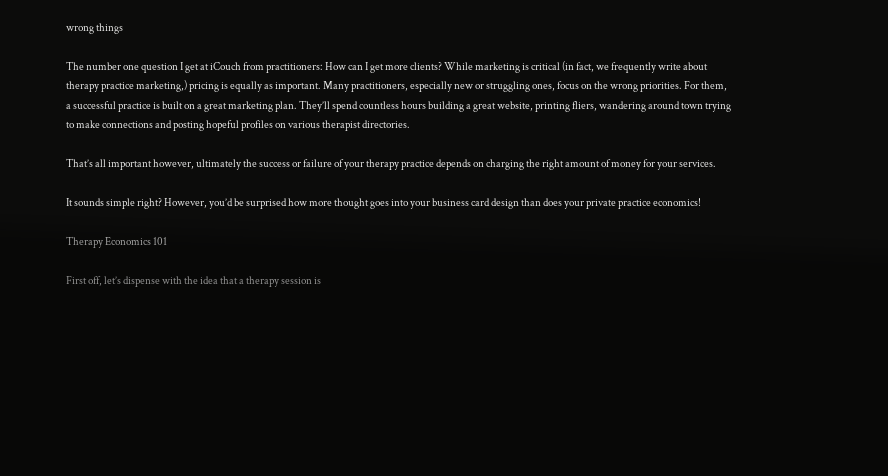wrong things

The number one question I get at iCouch from practitioners: How can I get more clients? While marketing is critical (in fact, we frequently write about therapy practice marketing,) pricing is equally as important. Many practitioners, especially new or struggling ones, focus on the wrong priorities. For them, a successful practice is built on a great marketing plan. They’ll spend countless hours building a great website, printing fliers, wandering around town trying to make connections and posting hopeful profiles on various therapist directories.

That’s all important however, ultimately the success or failure of your therapy practice depends on charging the right amount of money for your services.

It sounds simple right? However, you’d be surprised how more thought goes into your business card design than does your private practice economics!

Therapy Economics 101

First off, let’s dispense with the idea that a therapy session is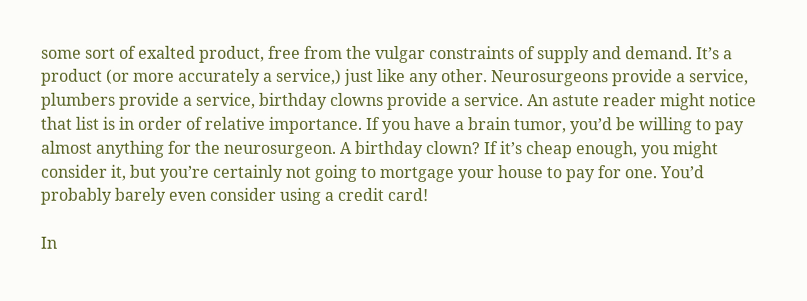some sort of exalted product, free from the vulgar constraints of supply and demand. It’s a product (or more accurately a service,) just like any other. Neurosurgeons provide a service, plumbers provide a service, birthday clowns provide a service. An astute reader might notice that list is in order of relative importance. If you have a brain tumor, you’d be willing to pay almost anything for the neurosurgeon. A birthday clown? If it’s cheap enough, you might consider it, but you’re certainly not going to mortgage your house to pay for one. You’d probably barely even consider using a credit card!

In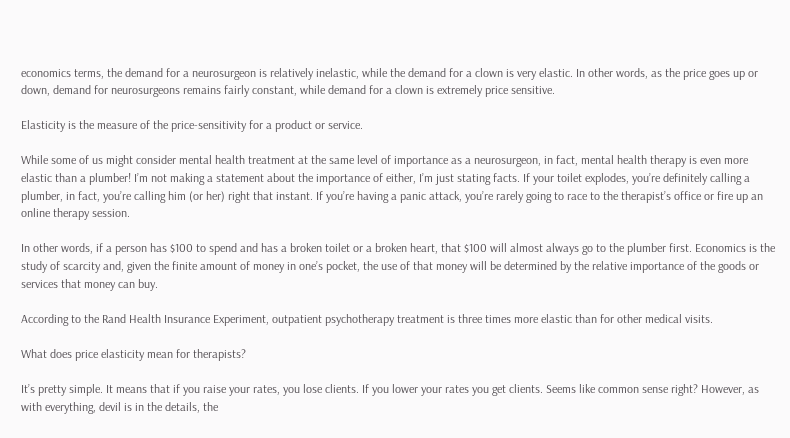economics terms, the demand for a neurosurgeon is relatively inelastic, while the demand for a clown is very elastic. In other words, as the price goes up or down, demand for neurosurgeons remains fairly constant, while demand for a clown is extremely price sensitive.

Elasticity is the measure of the price-sensitivity for a product or service.

While some of us might consider mental health treatment at the same level of importance as a neurosurgeon, in fact, mental health therapy is even more elastic than a plumber! I’m not making a statement about the importance of either, I’m just stating facts. If your toilet explodes, you’re definitely calling a plumber, in fact, you’re calling him (or her) right that instant. If you’re having a panic attack, you’re rarely going to race to the therapist’s office or fire up an online therapy session.

In other words, if a person has $100 to spend and has a broken toilet or a broken heart, that $100 will almost always go to the plumber first. Economics is the study of scarcity and, given the finite amount of money in one’s pocket, the use of that money will be determined by the relative importance of the goods or services that money can buy.

According to the Rand Health Insurance Experiment, outpatient psychotherapy treatment is three times more elastic than for other medical visits.

What does price elasticity mean for therapists?

It’s pretty simple. It means that if you raise your rates, you lose clients. If you lower your rates you get clients. Seems like common sense right? However, as with everything, devil is in the details, the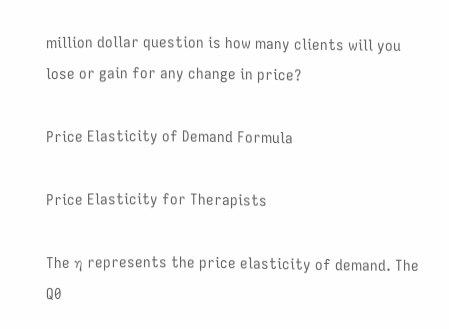million dollar question is how many clients will you lose or gain for any change in price?

Price Elasticity of Demand Formula

Price Elasticity for Therapists

The η represents the price elasticity of demand. The Q0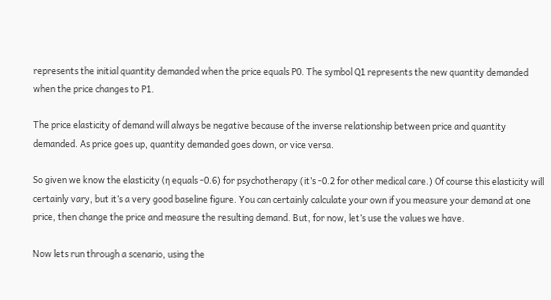represents the initial quantity demanded when the price equals P0. The symbol Q1 represents the new quantity demanded when the price changes to P1.

The price elasticity of demand will always be negative because of the inverse relationship between price and quantity demanded. As price goes up, quantity demanded goes down, or vice versa.

So given we know the elasticity (η equals -0.6) for psychotherapy (it’s -0.2 for other medical care.) Of course this elasticity will certainly vary, but it’s a very good baseline figure. You can certainly calculate your own if you measure your demand at one price, then change the price and measure the resulting demand. But, for now, let’s use the values we have.

Now lets run through a scenario, using the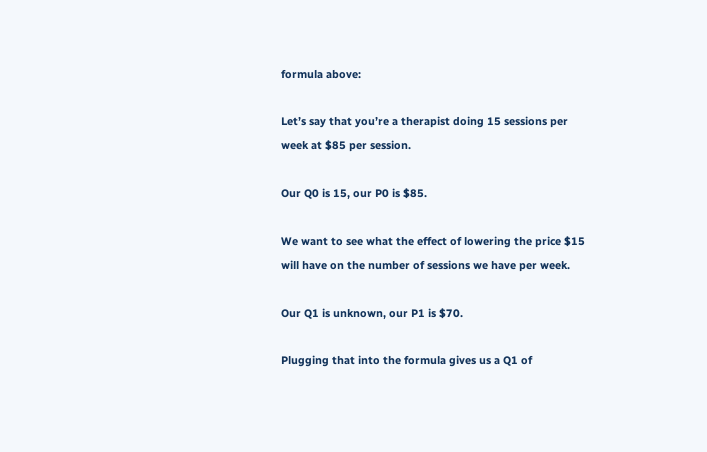formula above:

Let’s say that you’re a therapist doing 15 sessions per week at $85 per session.

Our Q0 is 15, our P0 is $85.

We want to see what the effect of lowering the price $15 will have on the number of sessions we have per week.

Our Q1 is unknown, our P1 is $70.

Plugging that into the formula gives us a Q1 of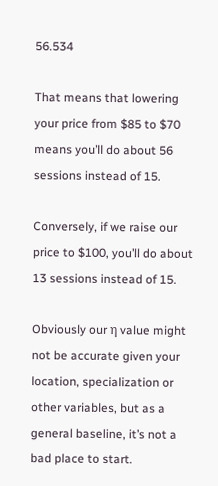56.534

That means that lowering your price from $85 to $70 means you’ll do about 56 sessions instead of 15.

Conversely, if we raise our price to $100, you’ll do about 13 sessions instead of 15.

Obviously our η value might not be accurate given your location, specialization or other variables, but as a general baseline, it’s not a bad place to start.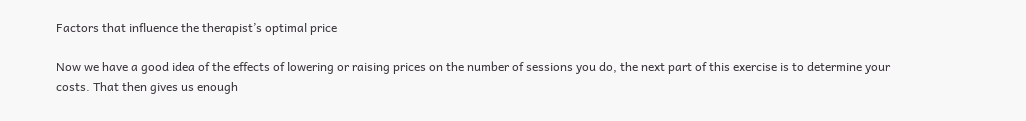Factors that influence the therapist’s optimal price

Now we have a good idea of the effects of lowering or raising prices on the number of sessions you do, the next part of this exercise is to determine your costs. That then gives us enough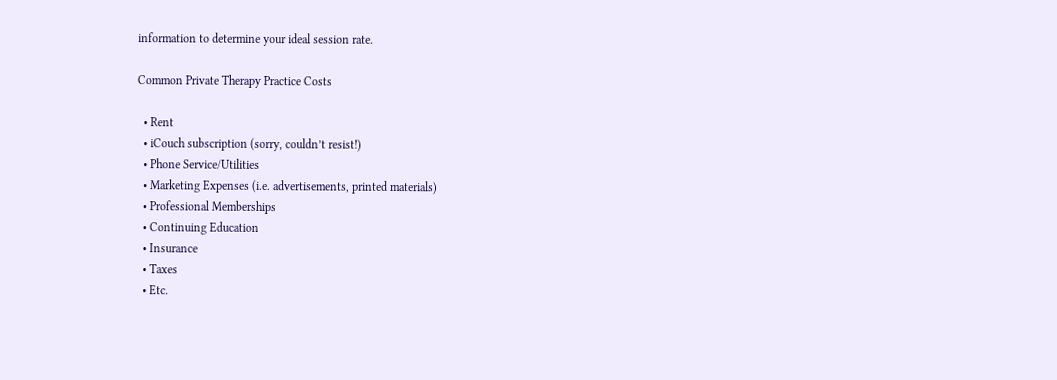information to determine your ideal session rate.

Common Private Therapy Practice Costs

  • Rent
  • iCouch subscription (sorry, couldn’t resist!)
  • Phone Service/Utilities
  • Marketing Expenses (i.e. advertisements, printed materials)
  • Professional Memberships
  • Continuing Education
  • Insurance
  • Taxes
  • Etc.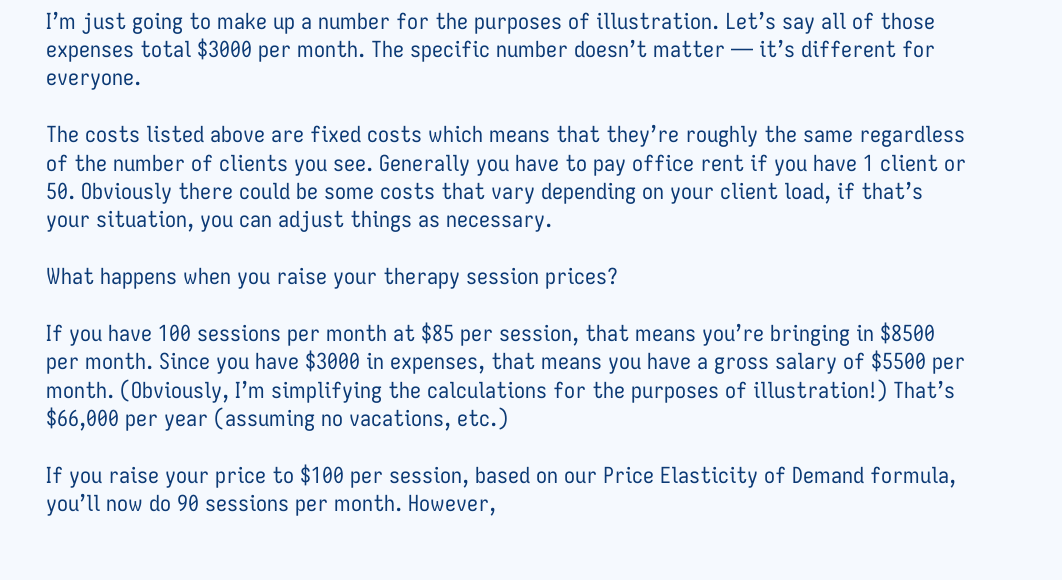I’m just going to make up a number for the purposes of illustration. Let’s say all of those expenses total $3000 per month. The specific number doesn’t matter — it’s different for everyone.

The costs listed above are fixed costs which means that they’re roughly the same regardless of the number of clients you see. Generally you have to pay office rent if you have 1 client or 50. Obviously there could be some costs that vary depending on your client load, if that’s your situation, you can adjust things as necessary.

What happens when you raise your therapy session prices?

If you have 100 sessions per month at $85 per session, that means you’re bringing in $8500 per month. Since you have $3000 in expenses, that means you have a gross salary of $5500 per month. (Obviously, I’m simplifying the calculations for the purposes of illustration!) That’s $66,000 per year (assuming no vacations, etc.)

If you raise your price to $100 per session, based on our Price Elasticity of Demand formula, you’ll now do 90 sessions per month. However,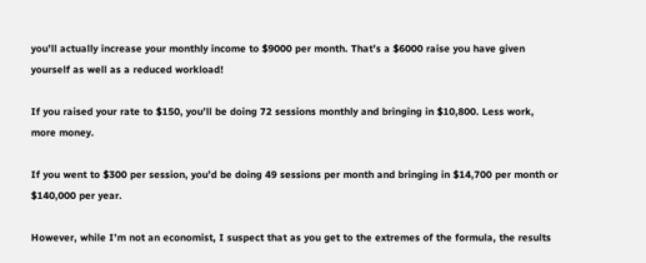you’ll actually increase your monthly income to $9000 per month. That’s a $6000 raise you have given yourself as well as a reduced workload!

If you raised your rate to $150, you’ll be doing 72 sessions monthly and bringing in $10,800. Less work, more money.

If you went to $300 per session, you’d be doing 49 sessions per month and bringing in $14,700 per month or $140,000 per year.

However, while I’m not an economist, I suspect that as you get to the extremes of the formula, the results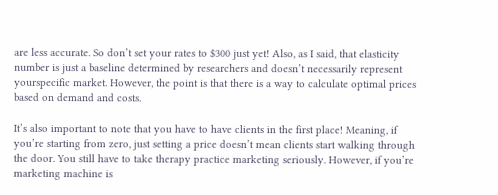are less accurate. So don’t set your rates to $300 just yet! Also, as I said, that elasticity number is just a baseline determined by researchers and doesn’t necessarily represent yourspecific market. However, the point is that there is a way to calculate optimal prices based on demand and costs.

It’s also important to note that you have to have clients in the first place! Meaning, if you’re starting from zero, just setting a price doesn’t mean clients start walking through the door. You still have to take therapy practice marketing seriously. However, if you’re marketing machine is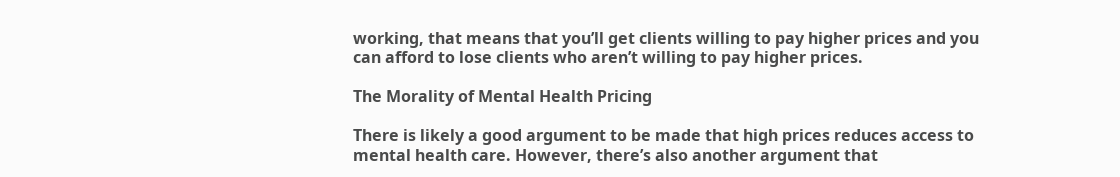working, that means that you’ll get clients willing to pay higher prices and you can afford to lose clients who aren’t willing to pay higher prices.

The Morality of Mental Health Pricing

There is likely a good argument to be made that high prices reduces access to mental health care. However, there’s also another argument that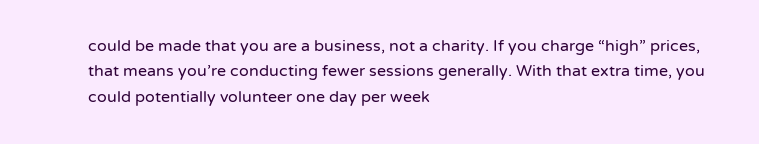could be made that you are a business, not a charity. If you charge “high” prices, that means you’re conducting fewer sessions generally. With that extra time, you could potentially volunteer one day per week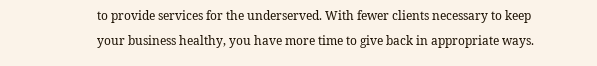to provide services for the underserved. With fewer clients necessary to keep your business healthy, you have more time to give back in appropriate ways.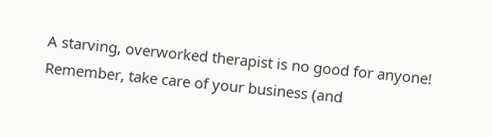A starving, overworked therapist is no good for anyone! Remember, take care of your business (and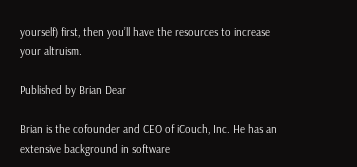yourself) first, then you’ll have the resources to increase your altruism.

Published by Brian Dear

Brian is the cofounder and CEO of iCouch, Inc. He has an extensive background in software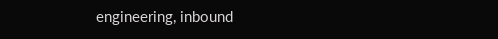engineering, inbound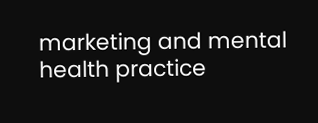marketing and mental health practice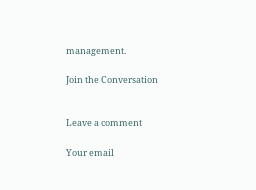management.

Join the Conversation


Leave a comment

Your email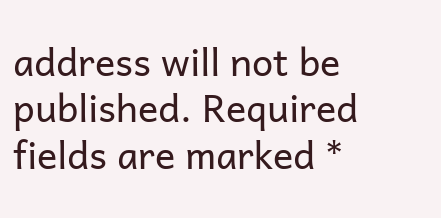address will not be published. Required fields are marked *